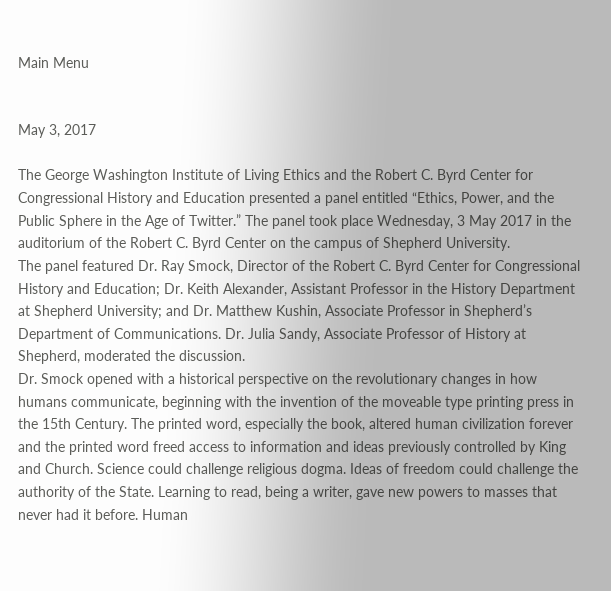Main Menu


May 3, 2017

The George Washington Institute of Living Ethics and the Robert C. Byrd Center for Congressional History and Education presented a panel entitled “Ethics, Power, and the Public Sphere in the Age of Twitter.” The panel took place Wednesday, 3 May 2017 in the auditorium of the Robert C. Byrd Center on the campus of Shepherd University.
The panel featured Dr. Ray Smock, Director of the Robert C. Byrd Center for Congressional History and Education; Dr. Keith Alexander, Assistant Professor in the History Department at Shepherd University; and Dr. Matthew Kushin, Associate Professor in Shepherd’s Department of Communications. Dr. Julia Sandy, Associate Professor of History at Shepherd, moderated the discussion.
Dr. Smock opened with a historical perspective on the revolutionary changes in how humans communicate, beginning with the invention of the moveable type printing press in the 15th Century. The printed word, especially the book, altered human civilization forever and the printed word freed access to information and ideas previously controlled by King and Church. Science could challenge religious dogma. Ideas of freedom could challenge the authority of the State. Learning to read, being a writer, gave new powers to masses that never had it before. Human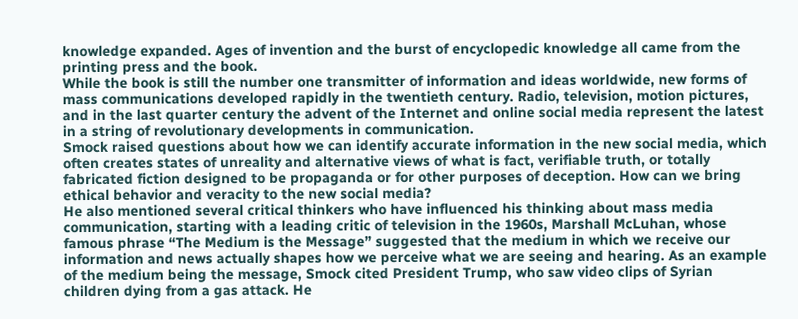knowledge expanded. Ages of invention and the burst of encyclopedic knowledge all came from the printing press and the book.
While the book is still the number one transmitter of information and ideas worldwide, new forms of mass communications developed rapidly in the twentieth century. Radio, television, motion pictures, and in the last quarter century the advent of the Internet and online social media represent the latest in a string of revolutionary developments in communication.
Smock raised questions about how we can identify accurate information in the new social media, which often creates states of unreality and alternative views of what is fact, verifiable truth, or totally fabricated fiction designed to be propaganda or for other purposes of deception. How can we bring ethical behavior and veracity to the new social media?
He also mentioned several critical thinkers who have influenced his thinking about mass media communication, starting with a leading critic of television in the 1960s, Marshall McLuhan, whose famous phrase “The Medium is the Message” suggested that the medium in which we receive our information and news actually shapes how we perceive what we are seeing and hearing. As an example of the medium being the message, Smock cited President Trump, who saw video clips of Syrian children dying from a gas attack. He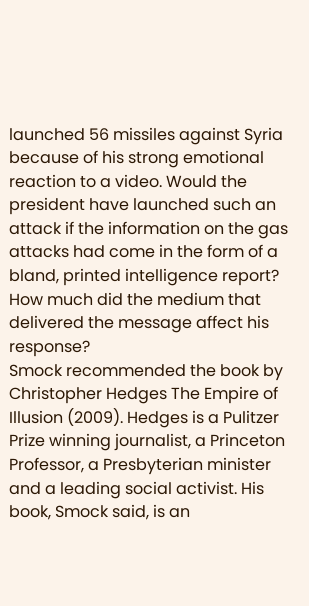launched 56 missiles against Syria because of his strong emotional reaction to a video. Would the president have launched such an attack if the information on the gas attacks had come in the form of a bland, printed intelligence report? How much did the medium that delivered the message affect his response?
Smock recommended the book by Christopher Hedges The Empire of Illusion (2009). Hedges is a Pulitzer Prize winning journalist, a Princeton Professor, a Presbyterian minister and a leading social activist. His book, Smock said, is an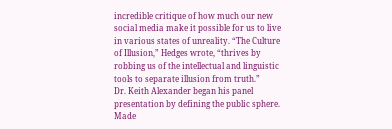incredible critique of how much our new social media make it possible for us to live in various states of unreality. “The Culture of Illusion,” Hedges wrote, “thrives by robbing us of the intellectual and linguistic tools to separate illusion from truth.”
Dr. Keith Alexander began his panel presentation by defining the public sphere. Made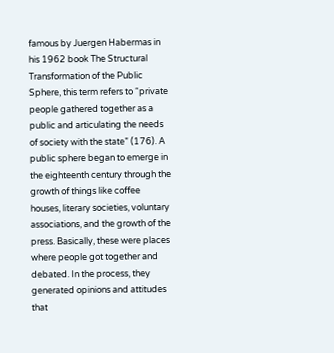famous by Juergen Habermas in his 1962 book The Structural Transformation of the Public Sphere, this term refers to “private people gathered together as a public and articulating the needs of society with the state” (176). A public sphere began to emerge in the eighteenth century through the growth of things like coffee houses, literary societies, voluntary associations, and the growth of the press. Basically, these were places where people got together and debated. In the process, they generated opinions and attitudes that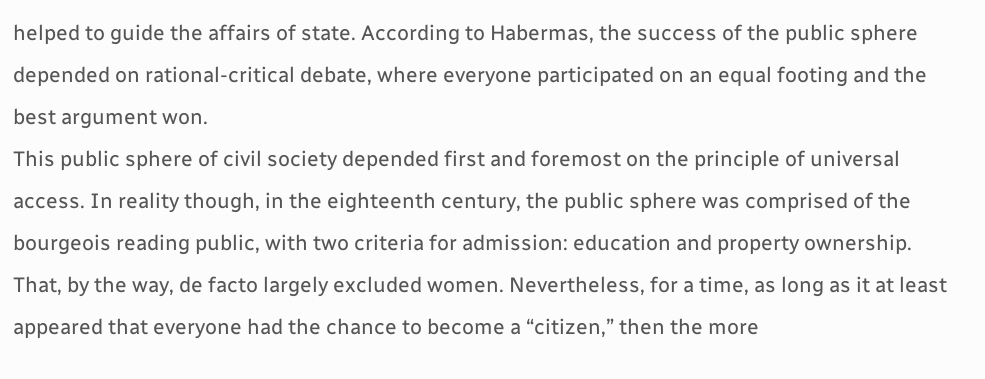helped to guide the affairs of state. According to Habermas, the success of the public sphere depended on rational-critical debate, where everyone participated on an equal footing and the best argument won.
This public sphere of civil society depended first and foremost on the principle of universal access. In reality though, in the eighteenth century, the public sphere was comprised of the bourgeois reading public, with two criteria for admission: education and property ownership. That, by the way, de facto largely excluded women. Nevertheless, for a time, as long as it at least appeared that everyone had the chance to become a “citizen,” then the more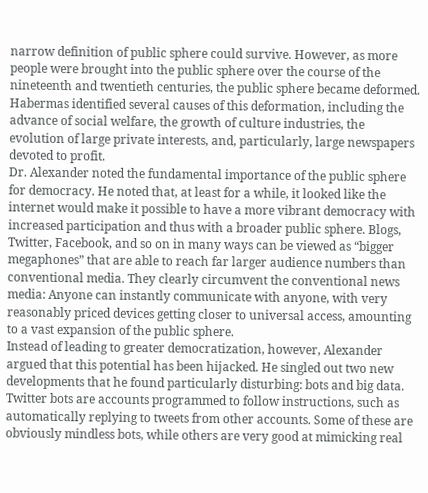narrow definition of public sphere could survive. However, as more people were brought into the public sphere over the course of the nineteenth and twentieth centuries, the public sphere became deformed. Habermas identified several causes of this deformation, including the advance of social welfare, the growth of culture industries, the evolution of large private interests, and, particularly, large newspapers devoted to profit.
Dr. Alexander noted the fundamental importance of the public sphere for democracy. He noted that, at least for a while, it looked like the internet would make it possible to have a more vibrant democracy with increased participation and thus with a broader public sphere. Blogs, Twitter, Facebook, and so on in many ways can be viewed as “bigger megaphones” that are able to reach far larger audience numbers than conventional media. They clearly circumvent the conventional news media: Anyone can instantly communicate with anyone, with very reasonably priced devices getting closer to universal access, amounting to a vast expansion of the public sphere.
Instead of leading to greater democratization, however, Alexander argued that this potential has been hijacked. He singled out two new developments that he found particularly disturbing: bots and big data. Twitter bots are accounts programmed to follow instructions, such as automatically replying to tweets from other accounts. Some of these are obviously mindless bots, while others are very good at mimicking real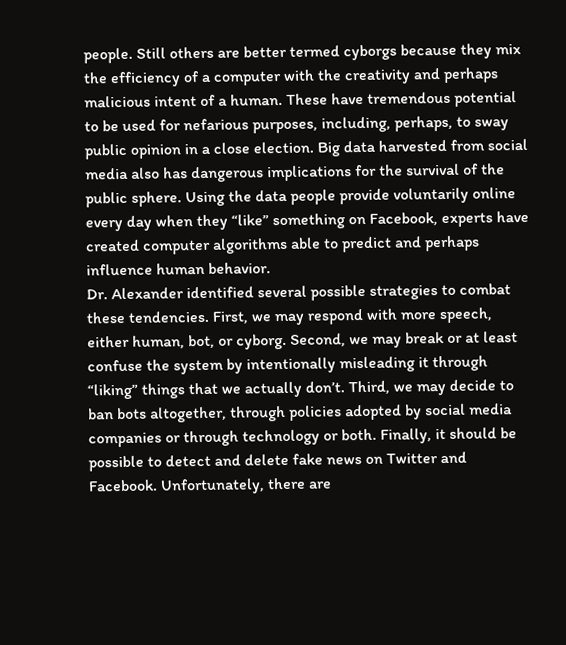people. Still others are better termed cyborgs because they mix the efficiency of a computer with the creativity and perhaps malicious intent of a human. These have tremendous potential to be used for nefarious purposes, including, perhaps, to sway public opinion in a close election. Big data harvested from social media also has dangerous implications for the survival of the public sphere. Using the data people provide voluntarily online every day when they “like” something on Facebook, experts have created computer algorithms able to predict and perhaps influence human behavior.
Dr. Alexander identified several possible strategies to combat these tendencies. First, we may respond with more speech, either human, bot, or cyborg. Second, we may break or at least confuse the system by intentionally misleading it through “liking” things that we actually don’t. Third, we may decide to ban bots altogether, through policies adopted by social media companies or through technology or both. Finally, it should be possible to detect and delete fake news on Twitter and Facebook. Unfortunately, there are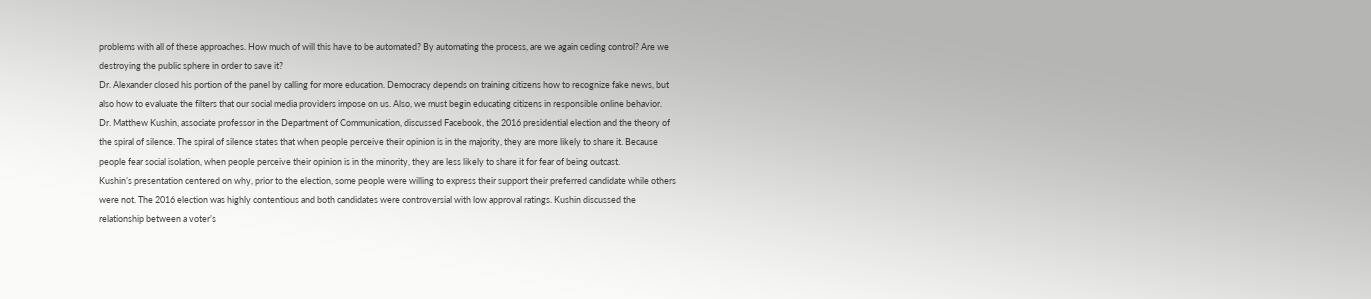problems with all of these approaches. How much of will this have to be automated? By automating the process, are we again ceding control? Are we destroying the public sphere in order to save it?
Dr. Alexander closed his portion of the panel by calling for more education. Democracy depends on training citizens how to recognize fake news, but also how to evaluate the filters that our social media providers impose on us. Also, we must begin educating citizens in responsible online behavior.
Dr. Matthew Kushin, associate professor in the Department of Communication, discussed Facebook, the 2016 presidential election and the theory of the spiral of silence. The spiral of silence states that when people perceive their opinion is in the majority, they are more likely to share it. Because people fear social isolation, when people perceive their opinion is in the minority, they are less likely to share it for fear of being outcast.
Kushin’s presentation centered on why, prior to the election, some people were willing to express their support their preferred candidate while others were not. The 2016 election was highly contentious and both candidates were controversial with low approval ratings. Kushin discussed the relationship between a voter’s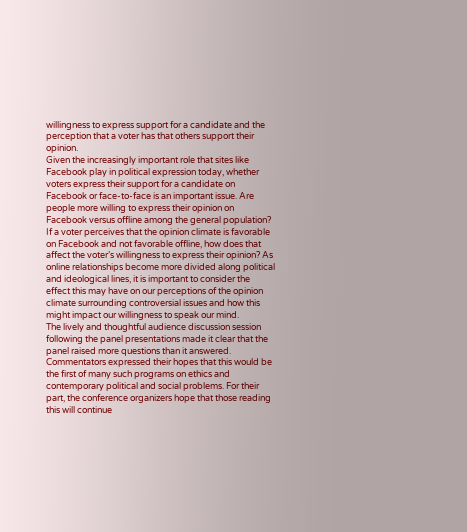willingness to express support for a candidate and the perception that a voter has that others support their opinion.
Given the increasingly important role that sites like Facebook play in political expression today, whether voters express their support for a candidate on Facebook or face-to-face is an important issue. Are people more willing to express their opinion on Facebook versus offline among the general population? If a voter perceives that the opinion climate is favorable on Facebook and not favorable offline, how does that affect the voter’s willingness to express their opinion? As online relationships become more divided along political and ideological lines, it is important to consider the effect this may have on our perceptions of the opinion climate surrounding controversial issues and how this might impact our willingness to speak our mind.
The lively and thoughtful audience discussion session following the panel presentations made it clear that the panel raised more questions than it answered. Commentators expressed their hopes that this would be the first of many such programs on ethics and contemporary political and social problems. For their part, the conference organizers hope that those reading this will continue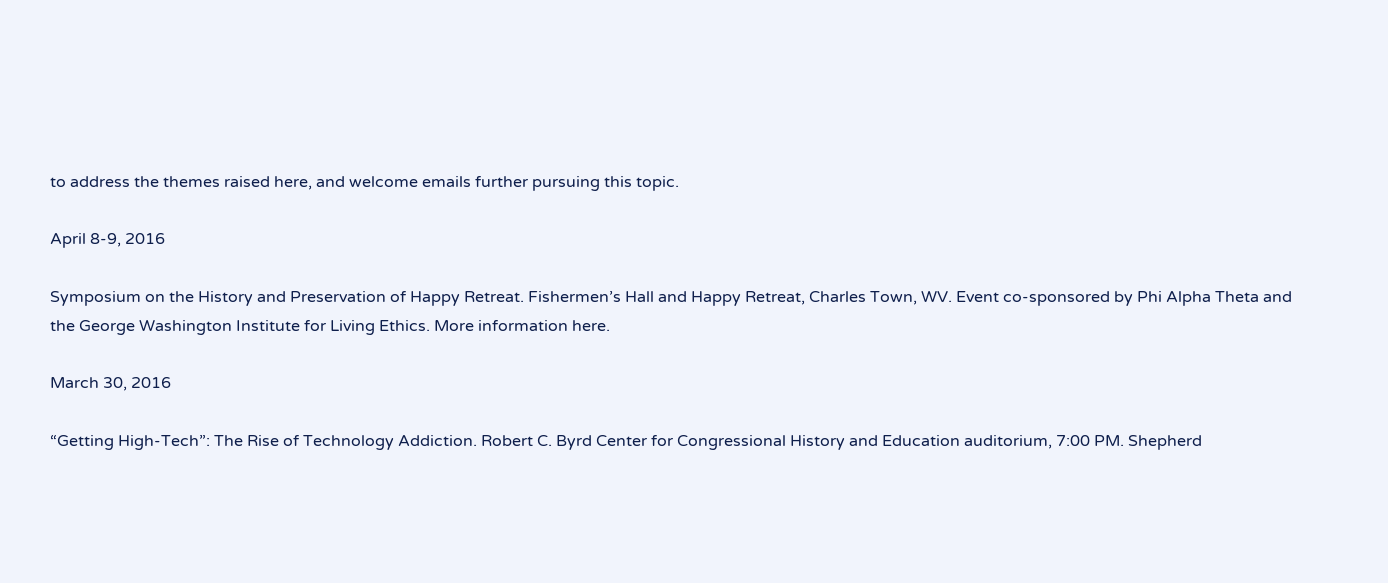to address the themes raised here, and welcome emails further pursuing this topic.

April 8-9, 2016

Symposium on the History and Preservation of Happy Retreat. Fishermen’s Hall and Happy Retreat, Charles Town, WV. Event co-sponsored by Phi Alpha Theta and the George Washington Institute for Living Ethics. More information here.

March 30, 2016

“Getting High-Tech”: The Rise of Technology Addiction. Robert C. Byrd Center for Congressional History and Education auditorium, 7:00 PM. Shepherd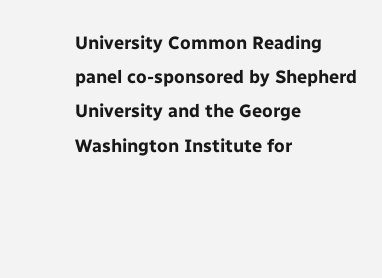University Common Reading panel co-sponsored by Shepherd University and the George Washington Institute for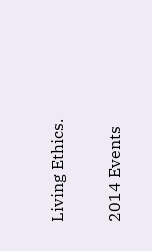Living Ethics.

2014 Events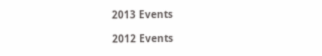2013 Events

2012 Events